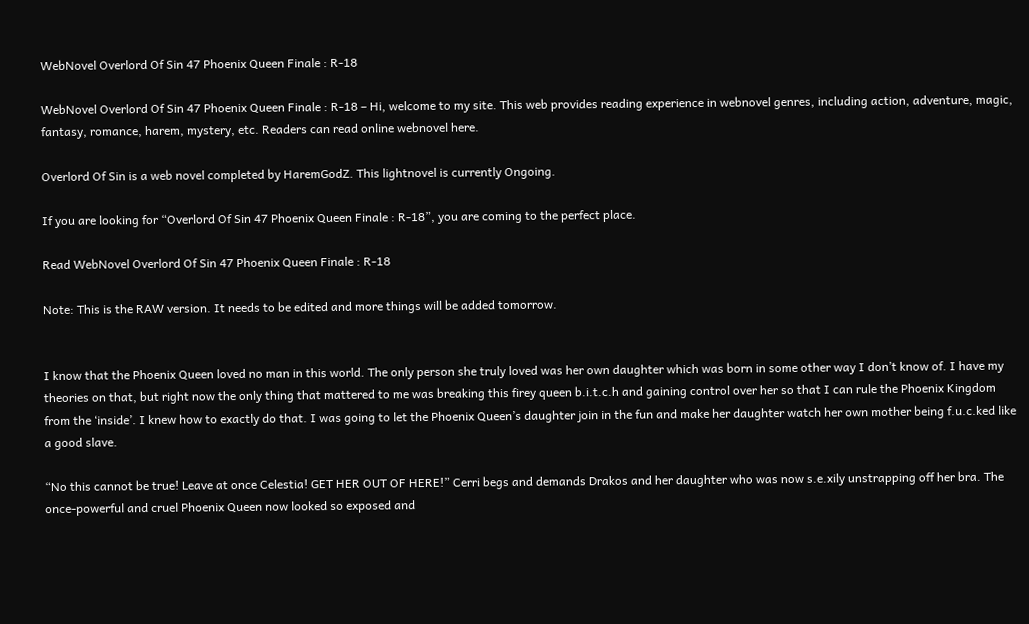WebNovel Overlord Of Sin 47 Phoenix Queen Finale : R-18

WebNovel Overlord Of Sin 47 Phoenix Queen Finale : R-18 – Hi, welcome to my site. This web provides reading experience in webnovel genres, including action, adventure, magic, fantasy, romance, harem, mystery, etc. Readers can read online webnovel here.

Overlord Of Sin is a web novel completed by HaremGodZ. This lightnovel is currently Ongoing.

If you are looking for “Overlord Of Sin 47 Phoenix Queen Finale : R-18”, you are coming to the perfect place.

Read WebNovel Overlord Of Sin 47 Phoenix Queen Finale : R-18

Note: This is the RAW version. It needs to be edited and more things will be added tomorrow.


I know that the Phoenix Queen loved no man in this world. The only person she truly loved was her own daughter which was born in some other way I don’t know of. I have my theories on that, but right now the only thing that mattered to me was breaking this firey queen b.i.t.c.h and gaining control over her so that I can rule the Phoenix Kingdom from the ‘inside’. I knew how to exactly do that. I was going to let the Phoenix Queen’s daughter join in the fun and make her daughter watch her own mother being f.u.c.ked like a good slave.

“No this cannot be true! Leave at once Celestia! GET HER OUT OF HERE!” Cerri begs and demands Drakos and her daughter who was now s.e.xily unstrapping off her bra. The once-powerful and cruel Phoenix Queen now looked so exposed and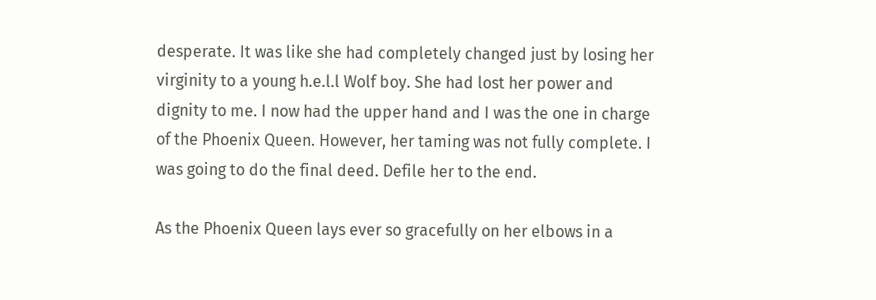desperate. It was like she had completely changed just by losing her virginity to a young h.e.l.l Wolf boy. She had lost her power and dignity to me. I now had the upper hand and I was the one in charge of the Phoenix Queen. However, her taming was not fully complete. I was going to do the final deed. Defile her to the end.

As the Phoenix Queen lays ever so gracefully on her elbows in a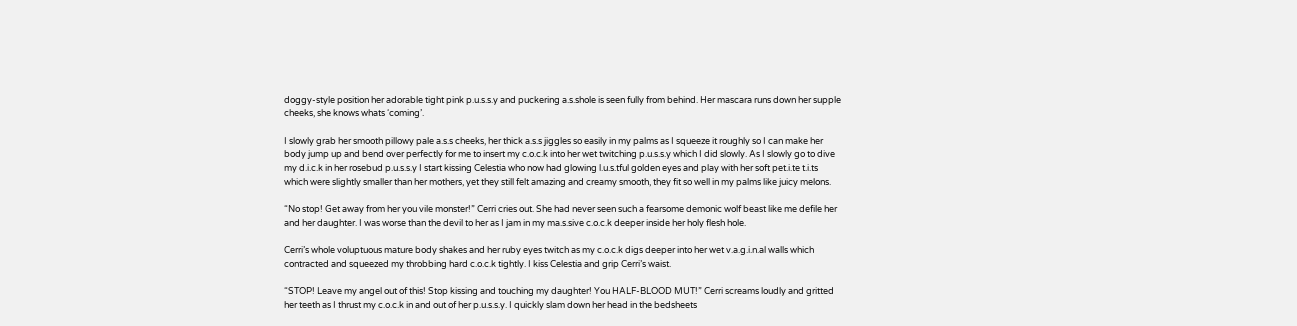doggy-style position her adorable tight pink p.u.s.s.y and puckering a.s.shole is seen fully from behind. Her mascara runs down her supple cheeks, she knows whats ‘coming’.

I slowly grab her smooth pillowy pale a.s.s cheeks, her thick a.s.s jiggles so easily in my palms as I squeeze it roughly so I can make her body jump up and bend over perfectly for me to insert my c.o.c.k into her wet twitching p.u.s.s.y which I did slowly. As I slowly go to dive my d.i.c.k in her rosebud p.u.s.s.y I start kissing Celestia who now had glowing l.u.s.tful golden eyes and play with her soft pet.i.te t.i.ts which were slightly smaller than her mothers, yet they still felt amazing and creamy smooth, they fit so well in my palms like juicy melons.

“No stop! Get away from her you vile monster!” Cerri cries out. She had never seen such a fearsome demonic wolf beast like me defile her and her daughter. I was worse than the devil to her as I jam in my ma.s.sive c.o.c.k deeper inside her holy flesh hole.

Cerri’s whole voluptuous mature body shakes and her ruby eyes twitch as my c.o.c.k digs deeper into her wet v.a.g.i.n.al walls which contracted and squeezed my throbbing hard c.o.c.k tightly. I kiss Celestia and grip Cerri’s waist.

“STOP! Leave my angel out of this! Stop kissing and touching my daughter! You HALF-BLOOD MUT!” Cerri screams loudly and gritted her teeth as I thrust my c.o.c.k in and out of her p.u.s.s.y. I quickly slam down her head in the bedsheets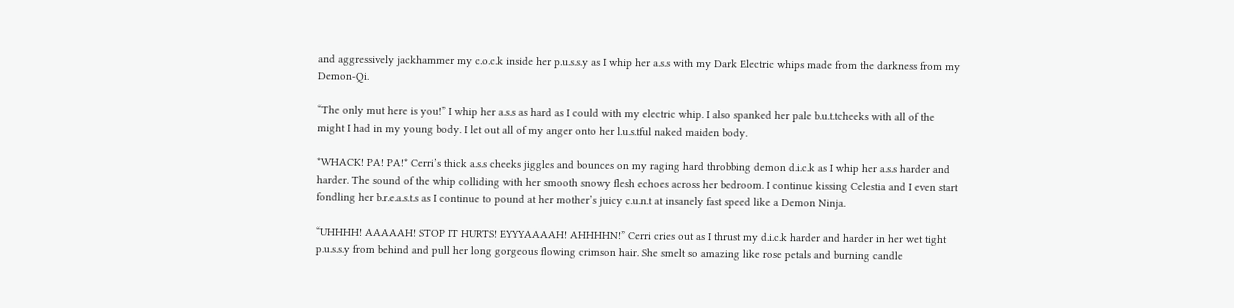and aggressively jackhammer my c.o.c.k inside her p.u.s.s.y as I whip her a.s.s with my Dark Electric whips made from the darkness from my Demon-Qi.

“The only mut here is you!” I whip her a.s.s as hard as I could with my electric whip. I also spanked her pale b.u.t.tcheeks with all of the might I had in my young body. I let out all of my anger onto her l.u.s.tful naked maiden body.

*WHACK! PA! PA!* Cerri’s thick a.s.s cheeks jiggles and bounces on my raging hard throbbing demon d.i.c.k as I whip her a.s.s harder and harder. The sound of the whip colliding with her smooth snowy flesh echoes across her bedroom. I continue kissing Celestia and I even start fondling her b.r.e.a.s.t.s as I continue to pound at her mother’s juicy c.u.n.t at insanely fast speed like a Demon Ninja.

“UHHHH! AAAAAH! STOP IT HURTS! EYYYAAAAH! AHHHHN!” Cerri cries out as I thrust my d.i.c.k harder and harder in her wet tight p.u.s.s.y from behind and pull her long gorgeous flowing crimson hair. She smelt so amazing like rose petals and burning candle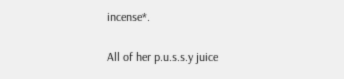incense*.

All of her p.u.s.s.y juice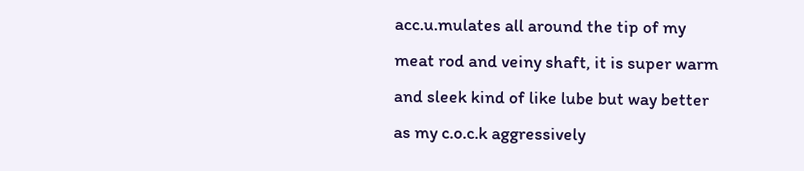acc.u.mulates all around the tip of my meat rod and veiny shaft, it is super warm and sleek kind of like lube but way better as my c.o.c.k aggressively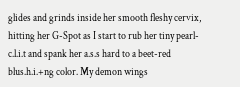glides and grinds inside her smooth fleshy cervix, hitting her G-Spot as I start to rub her tiny pearl-c.l.i.t and spank her a.s.s hard to a beet-red blus.h.i.+ng color. My demon wings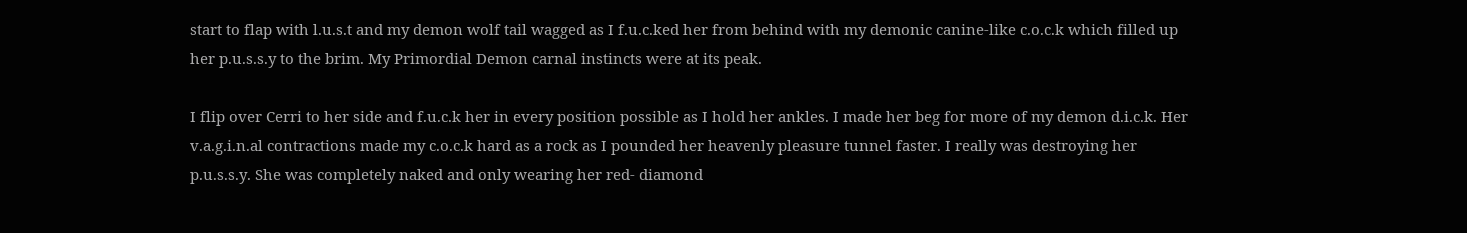start to flap with l.u.s.t and my demon wolf tail wagged as I f.u.c.ked her from behind with my demonic canine-like c.o.c.k which filled up her p.u.s.s.y to the brim. My Primordial Demon carnal instincts were at its peak.

I flip over Cerri to her side and f.u.c.k her in every position possible as I hold her ankles. I made her beg for more of my demon d.i.c.k. Her v.a.g.i.n.al contractions made my c.o.c.k hard as a rock as I pounded her heavenly pleasure tunnel faster. I really was destroying her p.u.s.s.y. She was completely naked and only wearing her red- diamond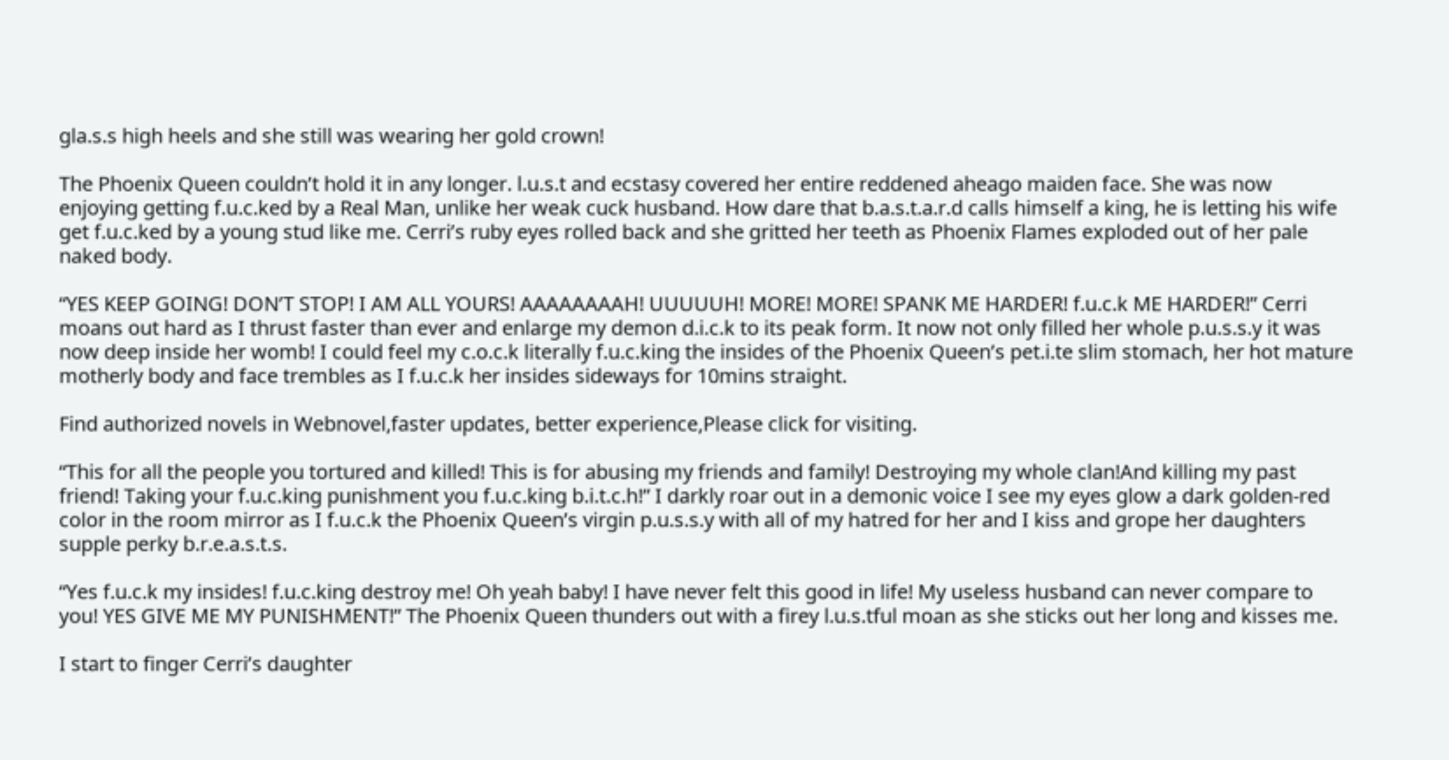gla.s.s high heels and she still was wearing her gold crown!

The Phoenix Queen couldn’t hold it in any longer. l.u.s.t and ecstasy covered her entire reddened aheago maiden face. She was now enjoying getting f.u.c.ked by a Real Man, unlike her weak cuck husband. How dare that b.a.s.t.a.r.d calls himself a king, he is letting his wife get f.u.c.ked by a young stud like me. Cerri’s ruby eyes rolled back and she gritted her teeth as Phoenix Flames exploded out of her pale naked body.

“YES KEEP GOING! DON’T STOP! I AM ALL YOURS! AAAAAAAAH! UUUUUH! MORE! MORE! SPANK ME HARDER! f.u.c.k ME HARDER!” Cerri moans out hard as I thrust faster than ever and enlarge my demon d.i.c.k to its peak form. It now not only filled her whole p.u.s.s.y it was now deep inside her womb! I could feel my c.o.c.k literally f.u.c.king the insides of the Phoenix Queen’s pet.i.te slim stomach, her hot mature motherly body and face trembles as I f.u.c.k her insides sideways for 10mins straight.

Find authorized novels in Webnovel,faster updates, better experience,Please click for visiting.

“This for all the people you tortured and killed! This is for abusing my friends and family! Destroying my whole clan!And killing my past friend! Taking your f.u.c.king punishment you f.u.c.king b.i.t.c.h!” I darkly roar out in a demonic voice I see my eyes glow a dark golden-red color in the room mirror as I f.u.c.k the Phoenix Queen’s virgin p.u.s.s.y with all of my hatred for her and I kiss and grope her daughters supple perky b.r.e.a.s.t.s.

“Yes f.u.c.k my insides! f.u.c.king destroy me! Oh yeah baby! I have never felt this good in life! My useless husband can never compare to you! YES GIVE ME MY PUNISHMENT!” The Phoenix Queen thunders out with a firey l.u.s.tful moan as she sticks out her long and kisses me.

I start to finger Cerri’s daughter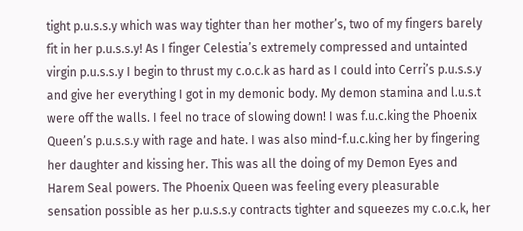tight p.u.s.s.y which was way tighter than her mother’s, two of my fingers barely fit in her p.u.s.s.y! As I finger Celestia’s extremely compressed and untainted virgin p.u.s.s.y I begin to thrust my c.o.c.k as hard as I could into Cerri’s p.u.s.s.y and give her everything I got in my demonic body. My demon stamina and l.u.s.t were off the walls. I feel no trace of slowing down! I was f.u.c.king the Phoenix Queen’s p.u.s.s.y with rage and hate. I was also mind-f.u.c.king her by fingering her daughter and kissing her. This was all the doing of my Demon Eyes and Harem Seal powers. The Phoenix Queen was feeling every pleasurable sensation possible as her p.u.s.s.y contracts tighter and squeezes my c.o.c.k, her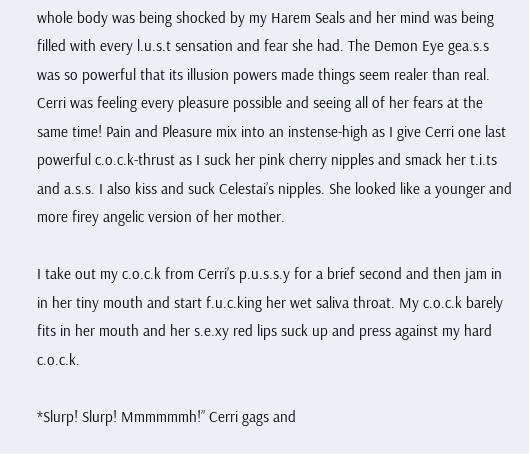whole body was being shocked by my Harem Seals and her mind was being filled with every l.u.s.t sensation and fear she had. The Demon Eye gea.s.s was so powerful that its illusion powers made things seem realer than real. Cerri was feeling every pleasure possible and seeing all of her fears at the same time! Pain and Pleasure mix into an instense-high as I give Cerri one last powerful c.o.c.k-thrust as I suck her pink cherry nipples and smack her t.i.ts and a.s.s. I also kiss and suck Celestai’s nipples. She looked like a younger and more firey angelic version of her mother.

I take out my c.o.c.k from Cerri’s p.u.s.s.y for a brief second and then jam in in her tiny mouth and start f.u.c.king her wet saliva throat. My c.o.c.k barely fits in her mouth and her s.e.xy red lips suck up and press against my hard c.o.c.k.

*Slurp! Slurp! Mmmmmmh!” Cerri gags and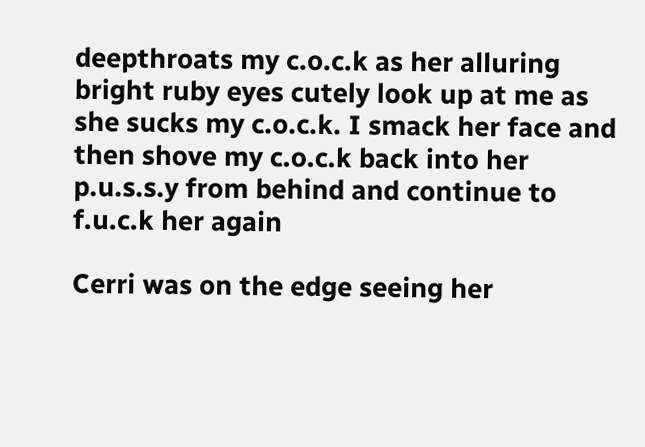deepthroats my c.o.c.k as her alluring bright ruby eyes cutely look up at me as she sucks my c.o.c.k. I smack her face and then shove my c.o.c.k back into her p.u.s.s.y from behind and continue to f.u.c.k her again

Cerri was on the edge seeing her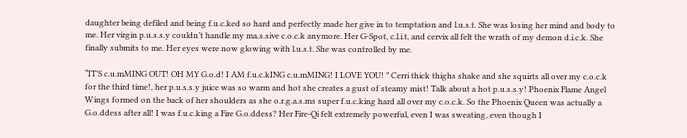daughter being defiled and being f.u.c.ked so hard and perfectly made her give in to temptation and l.u.s.t. She was losing her mind and body to me. Her virgin p.u.s.s.y couldn’t handle my ma.s.sive c.o.c.k anymore. Her G-Spot, c.l.i.t, and cervix all felt the wrath of my demon d.i.c.k. She finally submits to me. Her eyes were now glowing with l.u.s.t. She was controlled by me.

“IT’S c.u.mMING OUT! OH MY G.o.d! I AM f.u.c.kING c.u.mMING! I LOVE YOU! ” Cerri thick thighs shake and she squirts all over my c.o.c.k for the third time!, her p.u.s.s.y juice was so warm and hot she creates a gust of steamy mist! Talk about a hot p.u.s.s.y! Phoenix Flame Angel Wings formed on the back of her shoulders as she o.r.g.a.s.ms super f.u.c.king hard all over my c.o.c.k. So the Phoenix Queen was actually a G.o.ddess after all! I was f.u.c.king a Fire G.o.ddess? Her Fire-Qi felt extremely powerful, even I was sweating, even though I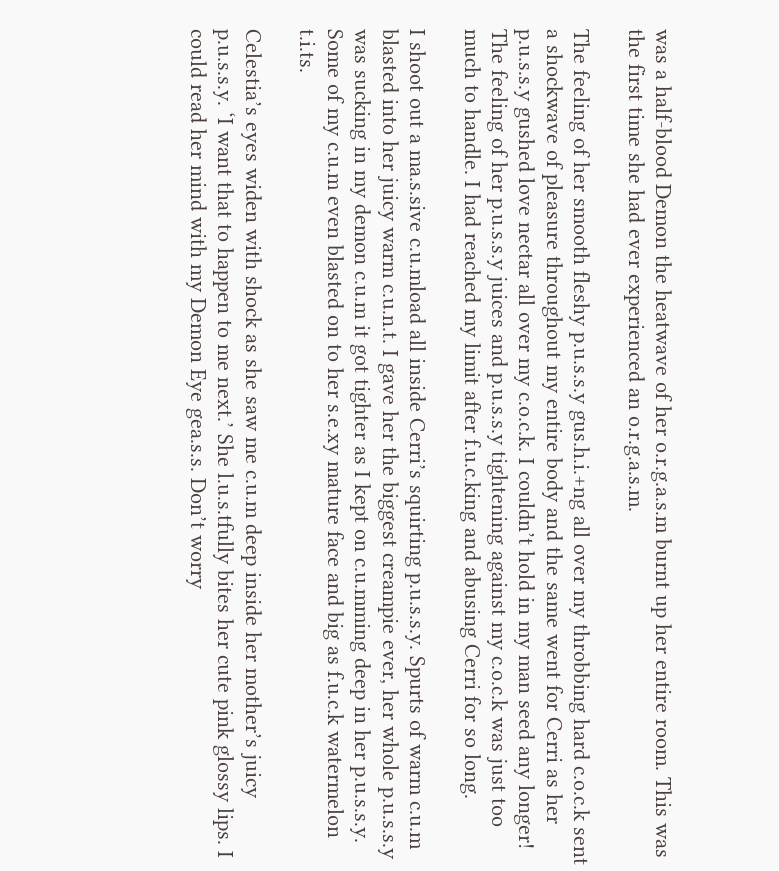was a half-blood Demon the heatwave of her o.r.g.a.s.m burnt up her entire room. This was the first time she had ever experienced an o.r.g.a.s.m.

The feeling of her smooth fleshy p.u.s.s.y gus.h.i.+ng all over my throbbing hard c.o.c.k sent a shockwave of pleasure throughout my entire body and the same went for Cerri as her p.u.s.s.y gushed love nectar all over my c.o.c.k. I couldn’t hold in my man seed any longer! The feeling of her p.u.s.s.y juices and p.u.s.s.y tightening against my c.o.c.k was just too much to handle. I had reached my limit after f.u.c.king and abusing Cerri for so long.

I shoot out a ma.s.sive c.u.mload all inside Cerri’s squirting p.u.s.s.y. Spurts of warm c.u.m blasted into her juicy warm c.u.n.t. I gave her the biggest creampie ever, her whole p.u.s.s.y was sucking in my demon c.u.m it got tighter as I kept on c.u.mming deep in her p.u.s.s.y. Some of my c.u.m even blasted on to her s.e.xy mature face and big as f.u.c.k watermelon t.i.ts.

Celestia’s eyes widen with shock as she saw me c.u.m deep inside her mother’s juicy p.u.s.s.y. ‘I want that to happen to me next.’ She l.u.s.tfully bites her cute pink glossy lips. I could read her mind with my Demon Eye gea.s.s. Don’t worry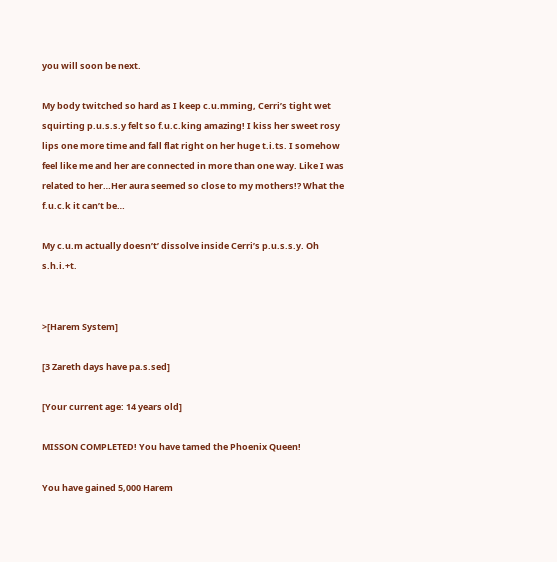you will soon be next.

My body twitched so hard as I keep c.u.mming, Cerri’s tight wet squirting p.u.s.s.y felt so f.u.c.king amazing! I kiss her sweet rosy lips one more time and fall flat right on her huge t.i.ts. I somehow feel like me and her are connected in more than one way. Like I was related to her…Her aura seemed so close to my mothers!? What the f.u.c.k it can’t be…

My c.u.m actually doesn’t’ dissolve inside Cerri’s p.u.s.s.y. Oh s.h.i.+t.


>[Harem System]

[3 Zareth days have pa.s.sed]

[Your current age: 14 years old]

MISSON COMPLETED! You have tamed the Phoenix Queen!

You have gained 5,000 Harem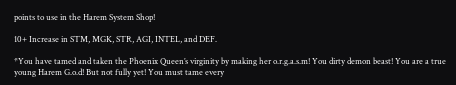points to use in the Harem System Shop!

10+ Increase in STM, MGK, STR, AGI, INTEL, and DEF.

*You have tamed and taken the Phoenix Queen’s virginity by making her o.r.g.a.s.m! You dirty demon beast! You are a true young Harem G.o.d! But not fully yet! You must tame every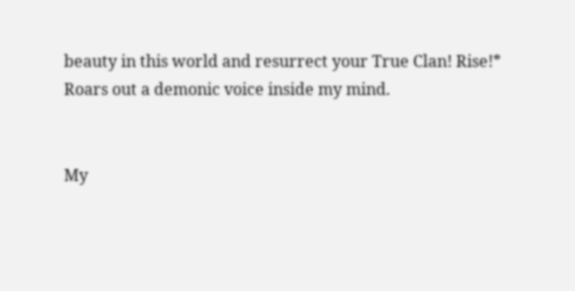beauty in this world and resurrect your True Clan! Rise!* Roars out a demonic voice inside my mind.


My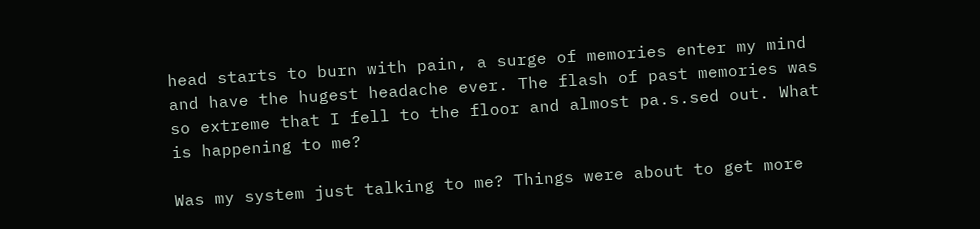head starts to burn with pain, a surge of memories enter my mind and have the hugest headache ever. The flash of past memories was so extreme that I fell to the floor and almost pa.s.sed out. What is happening to me?

Was my system just talking to me? Things were about to get more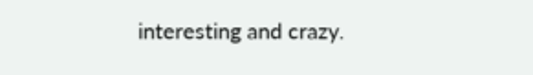interesting and crazy.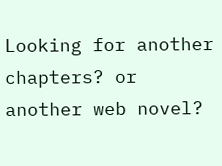Looking for another chapters? or another web novel?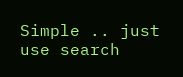Simple .. just use search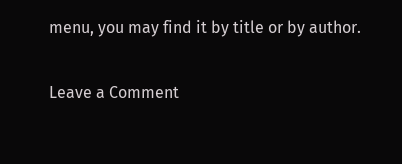menu, you may find it by title or by author.

Leave a Comment